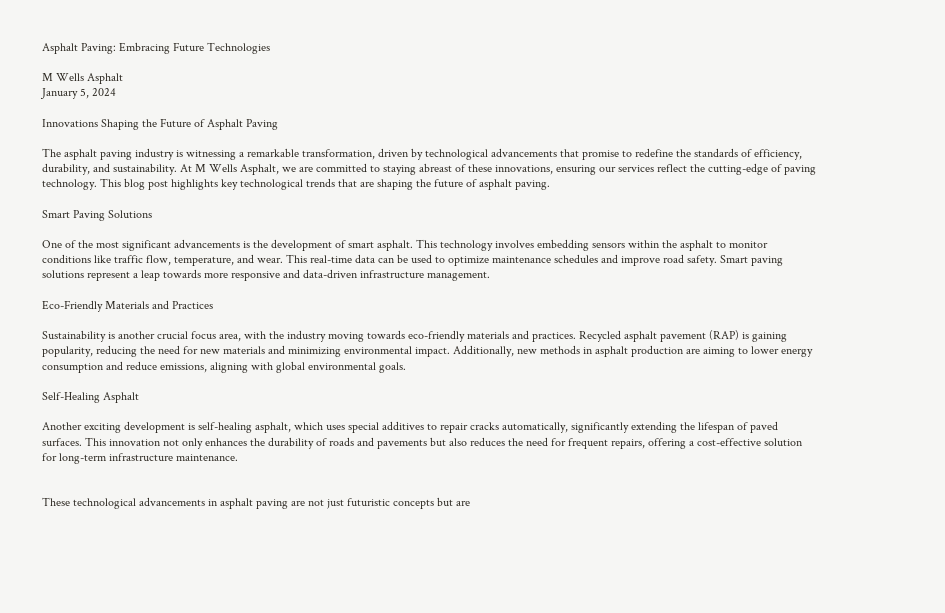Asphalt Paving: Embracing Future Technologies

M Wells Asphalt
January 5, 2024

Innovations Shaping the Future of Asphalt Paving

The asphalt paving industry is witnessing a remarkable transformation, driven by technological advancements that promise to redefine the standards of efficiency, durability, and sustainability. At M Wells Asphalt, we are committed to staying abreast of these innovations, ensuring our services reflect the cutting-edge of paving technology. This blog post highlights key technological trends that are shaping the future of asphalt paving.

Smart Paving Solutions

One of the most significant advancements is the development of smart asphalt. This technology involves embedding sensors within the asphalt to monitor conditions like traffic flow, temperature, and wear. This real-time data can be used to optimize maintenance schedules and improve road safety. Smart paving solutions represent a leap towards more responsive and data-driven infrastructure management.

Eco-Friendly Materials and Practices

Sustainability is another crucial focus area, with the industry moving towards eco-friendly materials and practices. Recycled asphalt pavement (RAP) is gaining popularity, reducing the need for new materials and minimizing environmental impact. Additionally, new methods in asphalt production are aiming to lower energy consumption and reduce emissions, aligning with global environmental goals.

Self-Healing Asphalt

Another exciting development is self-healing asphalt, which uses special additives to repair cracks automatically, significantly extending the lifespan of paved surfaces. This innovation not only enhances the durability of roads and pavements but also reduces the need for frequent repairs, offering a cost-effective solution for long-term infrastructure maintenance.


These technological advancements in asphalt paving are not just futuristic concepts but are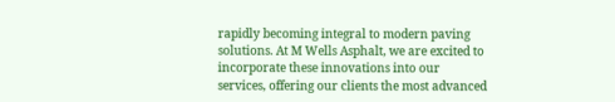rapidly becoming integral to modern paving solutions. At M Wells Asphalt, we are excited to incorporate these innovations into our services, offering our clients the most advanced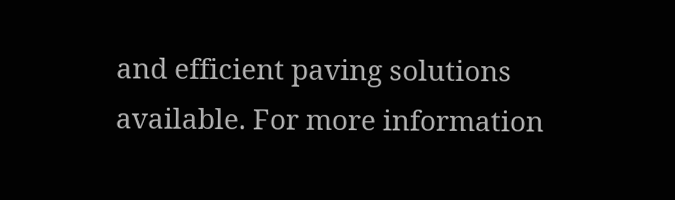and efficient paving solutions available. For more information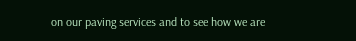on our paving services and to see how we are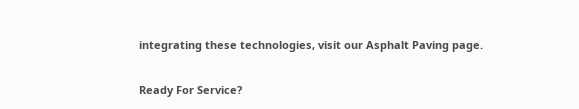integrating these technologies, visit our Asphalt Paving page.

Ready For Service?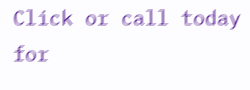Click or call today for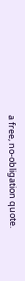a free, no-obligation quote.